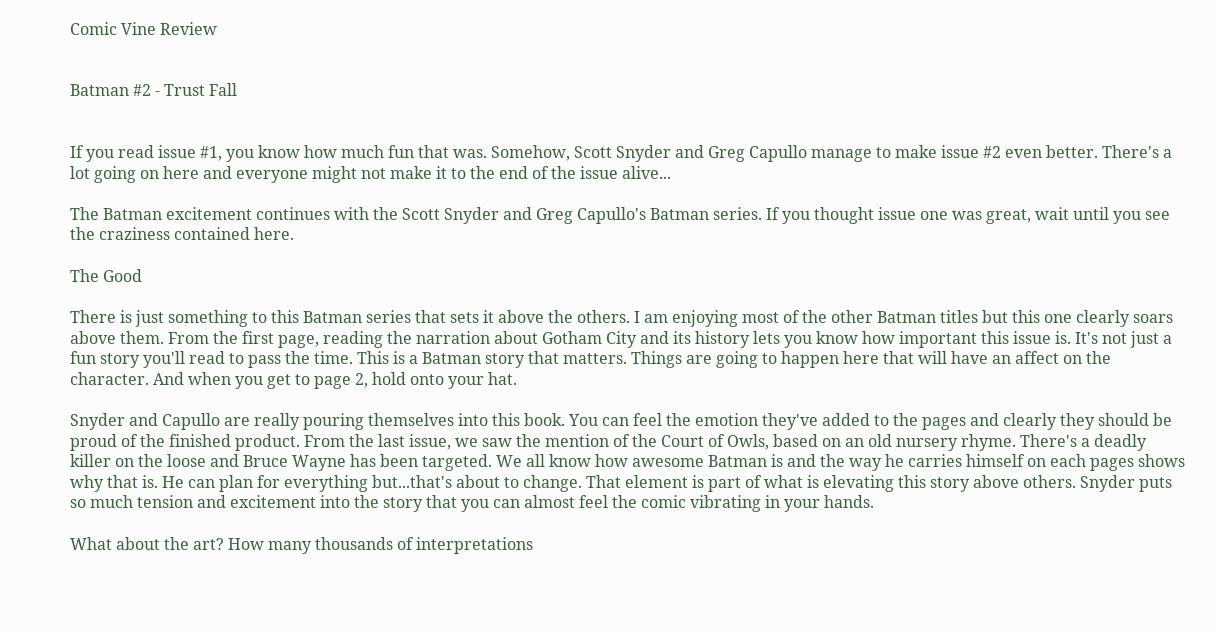Comic Vine Review


Batman #2 - Trust Fall


If you read issue #1, you know how much fun that was. Somehow, Scott Snyder and Greg Capullo manage to make issue #2 even better. There's a lot going on here and everyone might not make it to the end of the issue alive...

The Batman excitement continues with the Scott Snyder and Greg Capullo's Batman series. If you thought issue one was great, wait until you see the craziness contained here.

The Good

There is just something to this Batman series that sets it above the others. I am enjoying most of the other Batman titles but this one clearly soars above them. From the first page, reading the narration about Gotham City and its history lets you know how important this issue is. It's not just a fun story you'll read to pass the time. This is a Batman story that matters. Things are going to happen here that will have an affect on the character. And when you get to page 2, hold onto your hat.

Snyder and Capullo are really pouring themselves into this book. You can feel the emotion they've added to the pages and clearly they should be proud of the finished product. From the last issue, we saw the mention of the Court of Owls, based on an old nursery rhyme. There's a deadly killer on the loose and Bruce Wayne has been targeted. We all know how awesome Batman is and the way he carries himself on each pages shows why that is. He can plan for everything but...that's about to change. That element is part of what is elevating this story above others. Snyder puts so much tension and excitement into the story that you can almost feel the comic vibrating in your hands.

What about the art? How many thousands of interpretations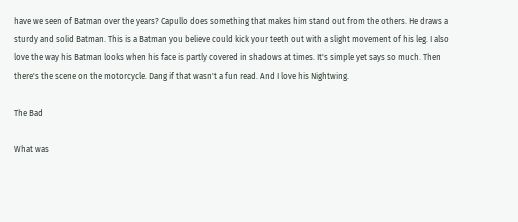have we seen of Batman over the years? Capullo does something that makes him stand out from the others. He draws a sturdy and solid Batman. This is a Batman you believe could kick your teeth out with a slight movement of his leg. I also love the way his Batman looks when his face is partly covered in shadows at times. It's simple yet says so much. Then there's the scene on the motorcycle. Dang if that wasn't a fun read. And I love his Nightwing.

The Bad

What was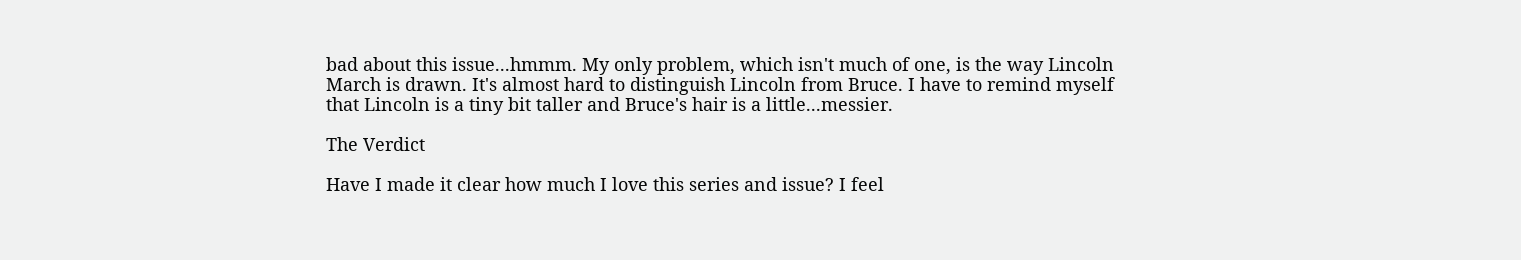bad about this issue...hmmm. My only problem, which isn't much of one, is the way Lincoln March is drawn. It's almost hard to distinguish Lincoln from Bruce. I have to remind myself that Lincoln is a tiny bit taller and Bruce's hair is a little...messier.

The Verdict

Have I made it clear how much I love this series and issue? I feel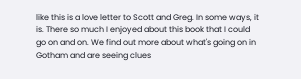like this is a love letter to Scott and Greg. In some ways, it is. There so much I enjoyed about this book that I could go on and on. We find out more about what's going on in Gotham and are seeing clues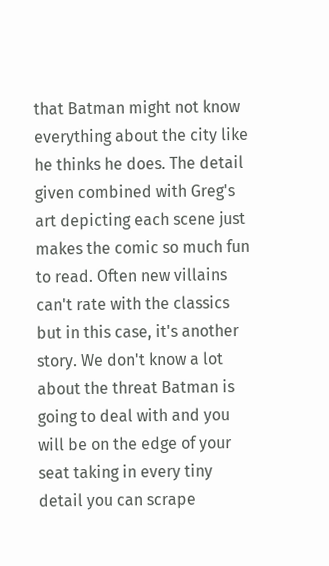that Batman might not know everything about the city like he thinks he does. The detail given combined with Greg's art depicting each scene just makes the comic so much fun to read. Often new villains can't rate with the classics but in this case, it's another story. We don't know a lot about the threat Batman is going to deal with and you will be on the edge of your seat taking in every tiny detail you can scrape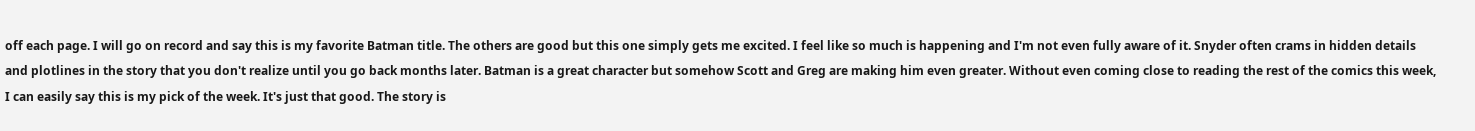off each page. I will go on record and say this is my favorite Batman title. The others are good but this one simply gets me excited. I feel like so much is happening and I'm not even fully aware of it. Snyder often crams in hidden details and plotlines in the story that you don't realize until you go back months later. Batman is a great character but somehow Scott and Greg are making him even greater. Without even coming close to reading the rest of the comics this week, I can easily say this is my pick of the week. It's just that good. The story is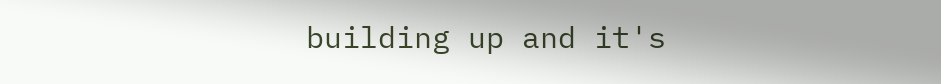building up and it's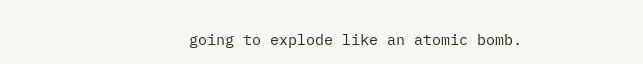going to explode like an atomic bomb.